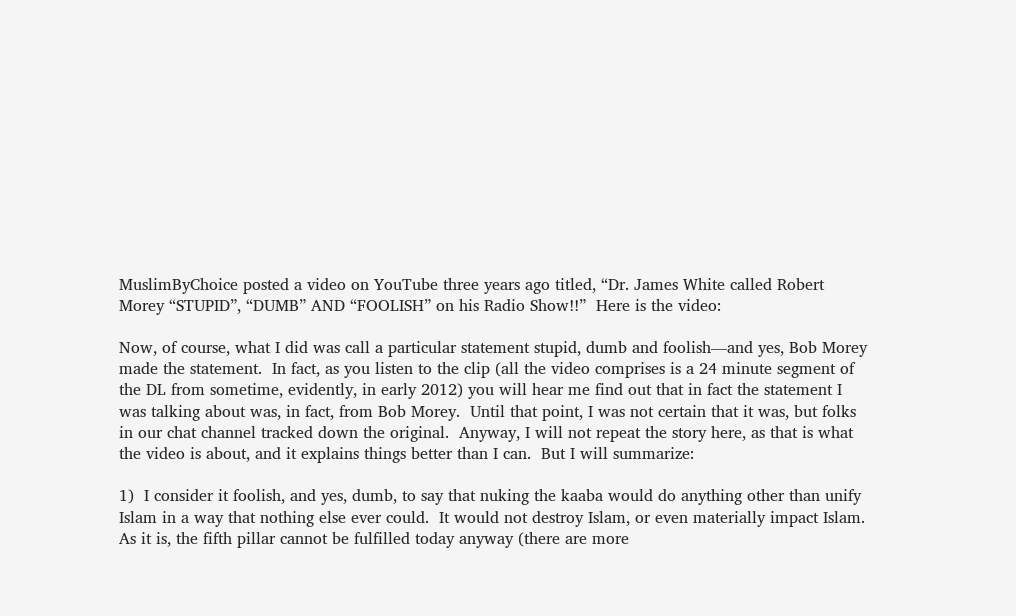MuslimByChoice posted a video on YouTube three years ago titled, “Dr. James White called Robert Morey “STUPID”, “DUMB” AND “FOOLISH” on his Radio Show!!”  Here is the video:

Now, of course, what I did was call a particular statement stupid, dumb and foolish—and yes, Bob Morey made the statement.  In fact, as you listen to the clip (all the video comprises is a 24 minute segment of the DL from sometime, evidently, in early 2012) you will hear me find out that in fact the statement I was talking about was, in fact, from Bob Morey.  Until that point, I was not certain that it was, but folks in our chat channel tracked down the original.  Anyway, I will not repeat the story here, as that is what the video is about, and it explains things better than I can.  But I will summarize:

1)  I consider it foolish, and yes, dumb, to say that nuking the kaaba would do anything other than unify Islam in a way that nothing else ever could.  It would not destroy Islam, or even materially impact Islam.  As it is, the fifth pillar cannot be fulfilled today anyway (there are more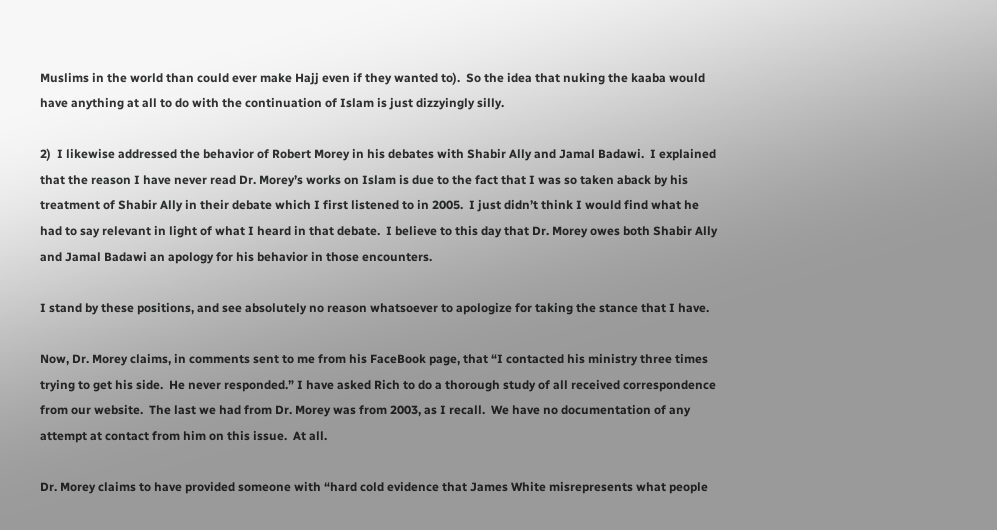Muslims in the world than could ever make Hajj even if they wanted to).  So the idea that nuking the kaaba would have anything at all to do with the continuation of Islam is just dizzyingly silly.

2)  I likewise addressed the behavior of Robert Morey in his debates with Shabir Ally and Jamal Badawi.  I explained that the reason I have never read Dr. Morey’s works on Islam is due to the fact that I was so taken aback by his treatment of Shabir Ally in their debate which I first listened to in 2005.  I just didn’t think I would find what he had to say relevant in light of what I heard in that debate.  I believe to this day that Dr. Morey owes both Shabir Ally and Jamal Badawi an apology for his behavior in those encounters.

I stand by these positions, and see absolutely no reason whatsoever to apologize for taking the stance that I have.

Now, Dr. Morey claims, in comments sent to me from his FaceBook page, that “I contacted his ministry three times trying to get his side.  He never responded.” I have asked Rich to do a thorough study of all received correspondence from our website.  The last we had from Dr. Morey was from 2003, as I recall.  We have no documentation of any attempt at contact from him on this issue.  At all.

Dr. Morey claims to have provided someone with “hard cold evidence that James White misrepresents what people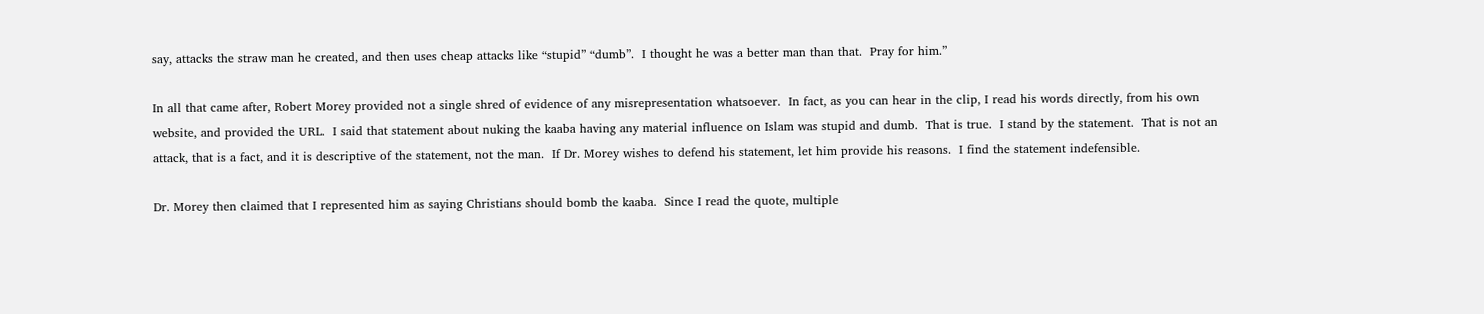say, attacks the straw man he created, and then uses cheap attacks like “stupid” “dumb”.  I thought he was a better man than that.  Pray for him.”

In all that came after, Robert Morey provided not a single shred of evidence of any misrepresentation whatsoever.  In fact, as you can hear in the clip, I read his words directly, from his own website, and provided the URL.  I said that statement about nuking the kaaba having any material influence on Islam was stupid and dumb.  That is true.  I stand by the statement.  That is not an attack, that is a fact, and it is descriptive of the statement, not the man.  If Dr. Morey wishes to defend his statement, let him provide his reasons.  I find the statement indefensible.

Dr. Morey then claimed that I represented him as saying Christians should bomb the kaaba.  Since I read the quote, multiple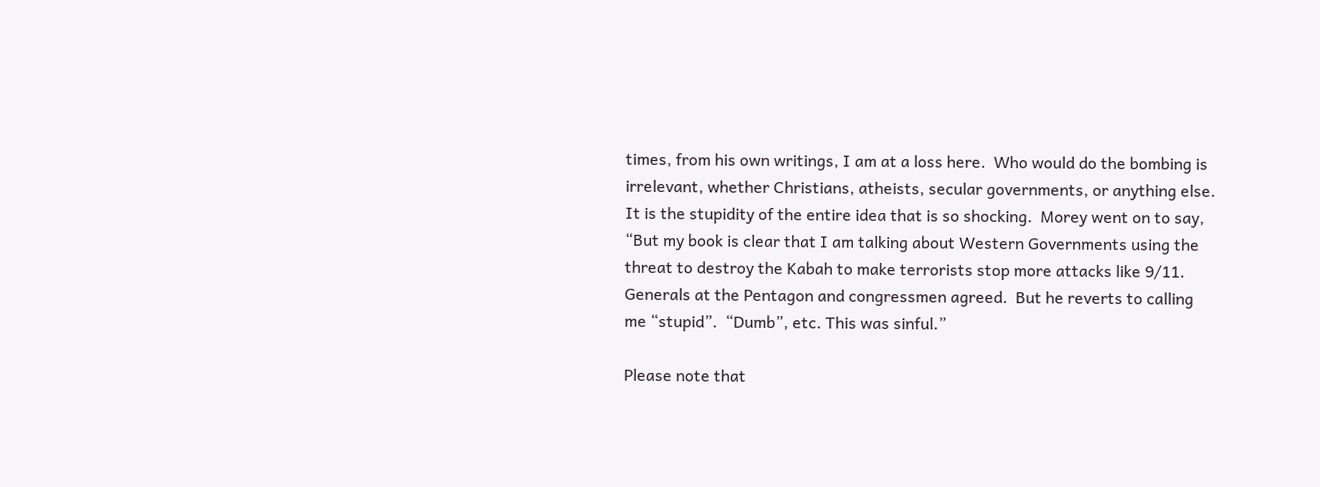times, from his own writings, I am at a loss here.  Who would do the bombing is irrelevant, whether Christians, atheists, secular governments, or anything else.  It is the stupidity of the entire idea that is so shocking.  Morey went on to say, “But my book is clear that I am talking about Western Governments using the threat to destroy the Kabah to make terrorists stop more attacks like 9/11.  Generals at the Pentagon and congressmen agreed.  But he reverts to calling me “stupid”.  “Dumb”, etc. This was sinful.”

Please note that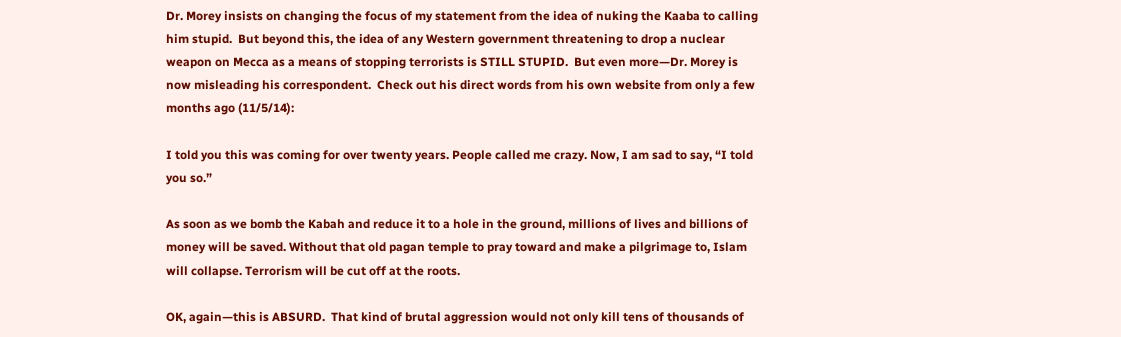Dr. Morey insists on changing the focus of my statement from the idea of nuking the Kaaba to calling him stupid.  But beyond this, the idea of any Western government threatening to drop a nuclear weapon on Mecca as a means of stopping terrorists is STILL STUPID.  But even more—Dr. Morey is now misleading his correspondent.  Check out his direct words from his own website from only a few months ago (11/5/14):

I told you this was coming for over twenty years. People called me crazy. Now, I am sad to say, “I told you so.”

As soon as we bomb the Kabah and reduce it to a hole in the ground, millions of lives and billions of money will be saved. Without that old pagan temple to pray toward and make a pilgrimage to, Islam will collapse. Terrorism will be cut off at the roots.

OK, again—this is ABSURD.  That kind of brutal aggression would not only kill tens of thousands of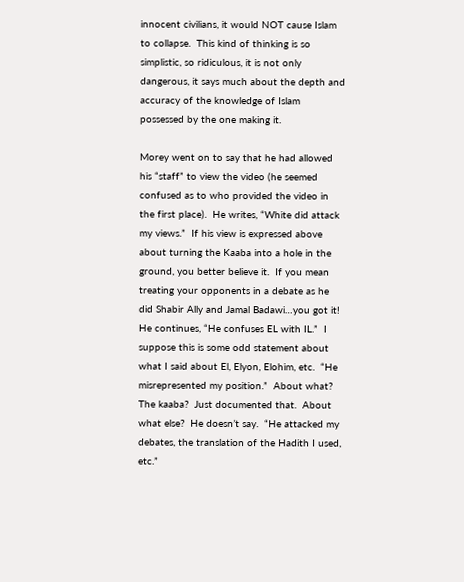innocent civilians, it would NOT cause Islam to collapse.  This kind of thinking is so simplistic, so ridiculous, it is not only dangerous, it says much about the depth and accuracy of the knowledge of Islam possessed by the one making it.

Morey went on to say that he had allowed his “staff” to view the video (he seemed confused as to who provided the video in the first place).  He writes, “White did attack my views.”  If his view is expressed above about turning the Kaaba into a hole in the ground, you better believe it.  If you mean treating your opponents in a debate as he did Shabir Ally and Jamal Badawi…you got it!  He continues, “He confuses EL with IL.”  I suppose this is some odd statement about what I said about El, Elyon, Elohim, etc.  “He misrepresented my position.”  About what?  The kaaba?  Just documented that.  About what else?  He doesn’t say.  “He attacked my debates, the translation of the Hadith I used, etc.”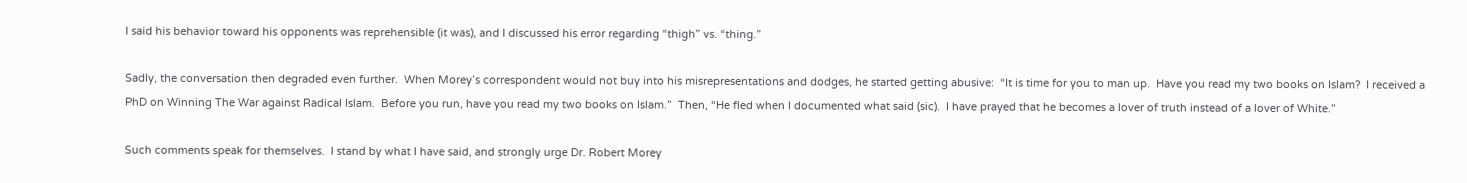I said his behavior toward his opponents was reprehensible (it was), and I discussed his error regarding “thigh” vs. “thing.”

Sadly, the conversation then degraded even further.  When Morey’s correspondent would not buy into his misrepresentations and dodges, he started getting abusive:  “It is time for you to man up.  Have you read my two books on Islam?  I received a PhD on Winning The War against Radical Islam.  Before you run, have you read my two books on Islam.”  Then, “He fled when I documented what said (sic).  I have prayed that he becomes a lover of truth instead of a lover of White.”

Such comments speak for themselves.  I stand by what I have said, and strongly urge Dr. Robert Morey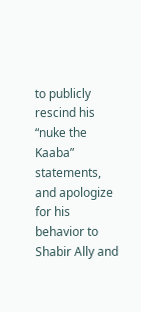to publicly rescind his “nuke the Kaaba” statements, and apologize for his behavior to Shabir Ally and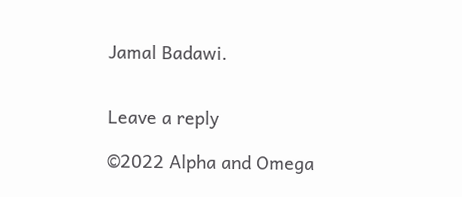Jamal Badawi.


Leave a reply

©2022 Alpha and Omega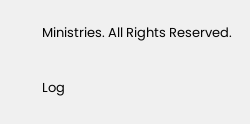Ministries. All Rights Reserved.

Log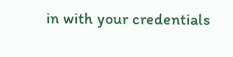in with your credentials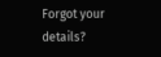Forgot your details?